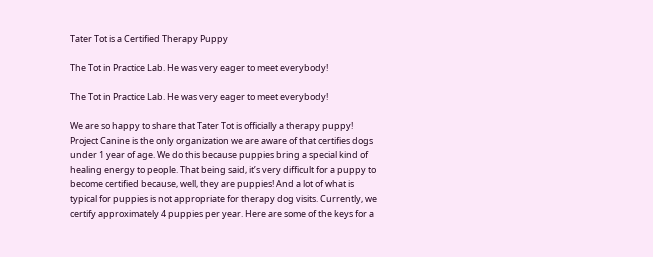Tater Tot is a Certified Therapy Puppy

The Tot in Practice Lab. He was very eager to meet everybody!

The Tot in Practice Lab. He was very eager to meet everybody!

We are so happy to share that Tater Tot is officially a therapy puppy! Project Canine is the only organization we are aware of that certifies dogs under 1 year of age. We do this because puppies bring a special kind of healing energy to people. That being said, it’s very difficult for a puppy to become certified because, well, they are puppies! And a lot of what is typical for puppies is not appropriate for therapy dog visits. Currently, we certify approximately 4 puppies per year. Here are some of the keys for a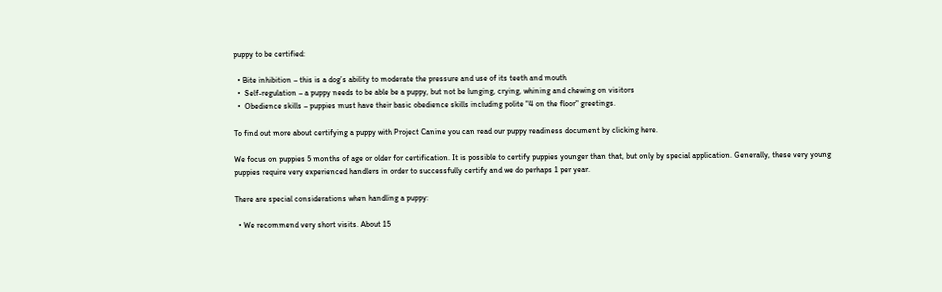puppy to be certified:

  • Bite inhibition – this is a dog’s ability to moderate the pressure and use of its teeth and mouth
  •  Self-regulation – a puppy needs to be able be a puppy, but not be lunging, crying, whining and chewing on visitors
  •  Obedience skills – puppies must have their basic obedience skills including polite "4 on the floor" greetings.

To find out more about certifying a puppy with Project Canine you can read our puppy readiness document by clicking here.

We focus on puppies 5 months of age or older for certification. It is possible to certify puppies younger than that, but only by special application. Generally, these very young puppies require very experienced handlers in order to successfully certify and we do perhaps 1 per year.

There are special considerations when handling a puppy:

  • We recommend very short visits. About 15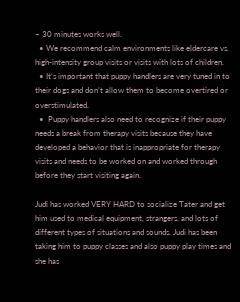– 30 minutes works well.
  • We recommend calm environments like eldercare vs. high-intensity group visits or visits with lots of children.
  • It’s important that puppy handlers are very tuned in to their dogs and don’t allow them to become overtired or overstimulated.
  •  Puppy handlers also need to recognize if their puppy needs a break from therapy visits because they have developed a behavior that is inappropriate for therapy visits and needs to be worked on and worked through before they start visiting again.

Judi has worked VERY HARD to socialize Tater and get him used to medical equipment, strangers, and lots of different types of situations and sounds. Judi has been taking him to puppy classes and also puppy play times and she has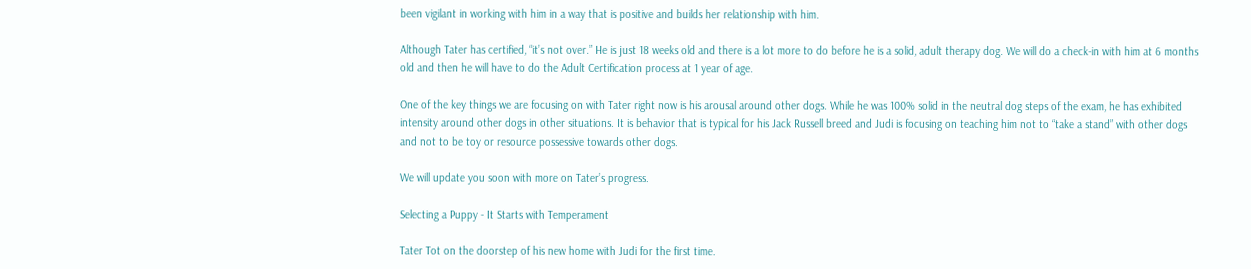been vigilant in working with him in a way that is positive and builds her relationship with him.

Although Tater has certified, “it’s not over.” He is just 18 weeks old and there is a lot more to do before he is a solid, adult therapy dog. We will do a check-in with him at 6 months old and then he will have to do the Adult Certification process at 1 year of age.

One of the key things we are focusing on with Tater right now is his arousal around other dogs. While he was 100% solid in the neutral dog steps of the exam, he has exhibited intensity around other dogs in other situations. It is behavior that is typical for his Jack Russell breed and Judi is focusing on teaching him not to “take a stand” with other dogs and not to be toy or resource possessive towards other dogs.

We will update you soon with more on Tater’s progress.

Selecting a Puppy - It Starts with Temperament

Tater Tot on the doorstep of his new home with Judi for the first time.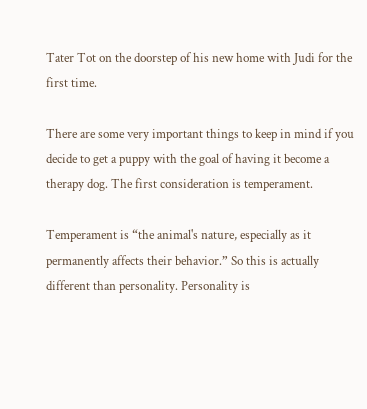Tater Tot on the doorstep of his new home with Judi for the first time.

There are some very important things to keep in mind if you decide to get a puppy with the goal of having it become a therapy dog. The first consideration is temperament.

Temperament is “the animal's nature, especially as it permanently affects their behavior.” So this is actually different than personality. Personality is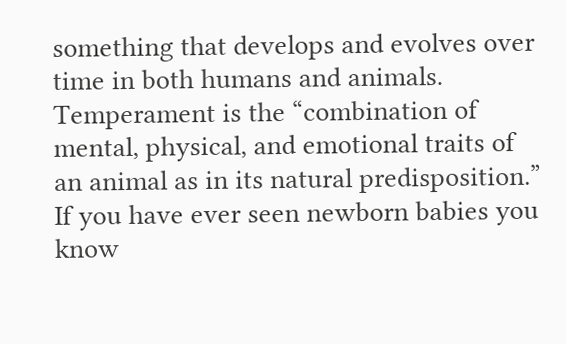something that develops and evolves over time in both humans and animals. Temperament is the “combination of mental, physical, and emotional traits of an animal as in its natural predisposition.” If you have ever seen newborn babies you know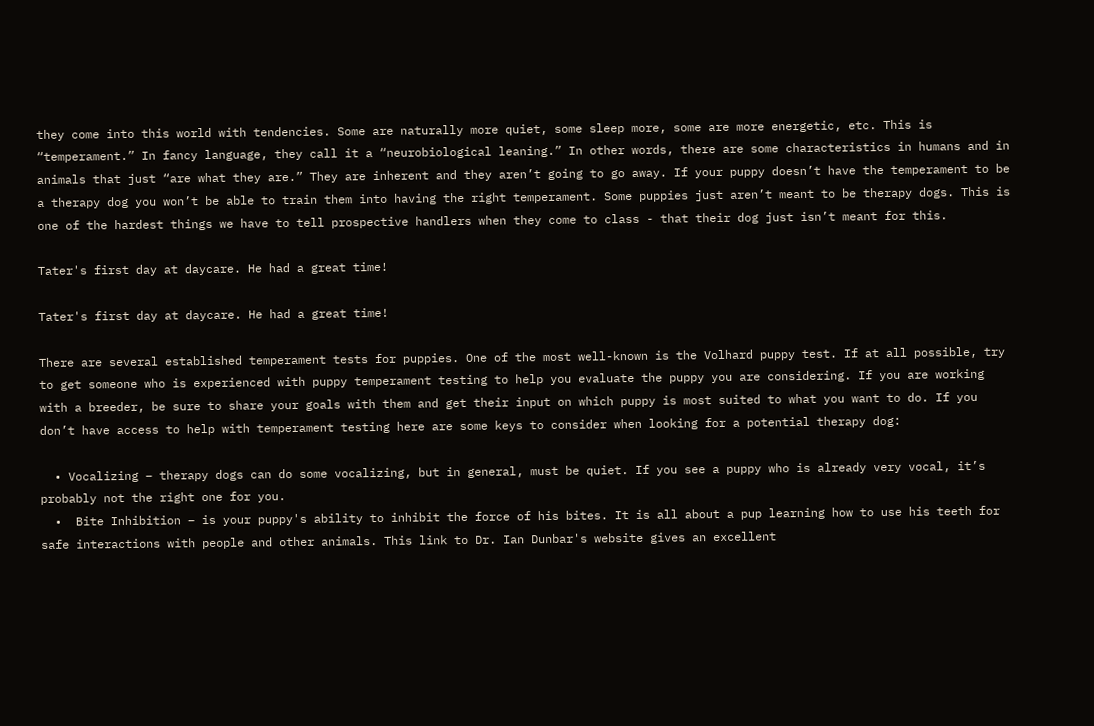they come into this world with tendencies. Some are naturally more quiet, some sleep more, some are more energetic, etc. This is “temperament.” In fancy language, they call it a “neurobiological leaning.” In other words, there are some characteristics in humans and in animals that just “are what they are.” They are inherent and they aren’t going to go away. If your puppy doesn’t have the temperament to be a therapy dog you won’t be able to train them into having the right temperament. Some puppies just aren’t meant to be therapy dogs. This is one of the hardest things we have to tell prospective handlers when they come to class - that their dog just isn’t meant for this.

Tater's first day at daycare. He had a great time!

Tater's first day at daycare. He had a great time!

There are several established temperament tests for puppies. One of the most well-known is the Volhard puppy test. If at all possible, try to get someone who is experienced with puppy temperament testing to help you evaluate the puppy you are considering. If you are working with a breeder, be sure to share your goals with them and get their input on which puppy is most suited to what you want to do. If you don’t have access to help with temperament testing here are some keys to consider when looking for a potential therapy dog:

  • Vocalizing – therapy dogs can do some vocalizing, but in general, must be quiet. If you see a puppy who is already very vocal, it’s probably not the right one for you.
  •  Bite Inhibition – is your puppy's ability to inhibit the force of his bites. It is all about a pup learning how to use his teeth for safe interactions with people and other animals. This link to Dr. Ian Dunbar's website gives an excellent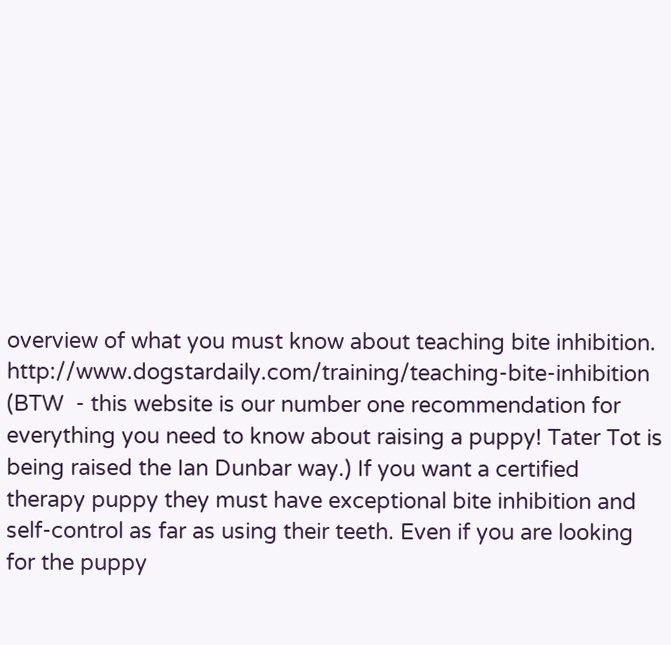overview of what you must know about teaching bite inhibition. http://www.dogstardaily.com/training/teaching-bite-inhibition (BTW  - this website is our number one recommendation for everything you need to know about raising a puppy! Tater Tot is being raised the Ian Dunbar way.) If you want a certified therapy puppy they must have exceptional bite inhibition and self-control as far as using their teeth. Even if you are looking for the puppy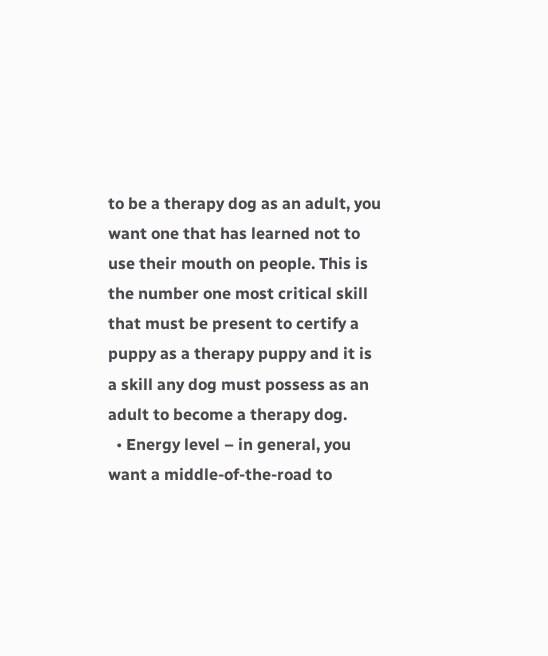to be a therapy dog as an adult, you want one that has learned not to use their mouth on people. This is the number one most critical skill that must be present to certify a puppy as a therapy puppy and it is a skill any dog must possess as an adult to become a therapy dog.
  • Energy level – in general, you want a middle-of-the-road to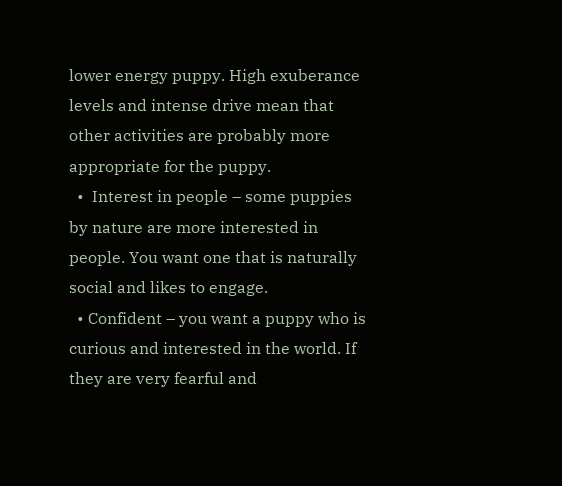lower energy puppy. High exuberance levels and intense drive mean that other activities are probably more appropriate for the puppy.
  •  Interest in people – some puppies by nature are more interested in people. You want one that is naturally social and likes to engage.
  • Confident – you want a puppy who is curious and interested in the world. If they are very fearful and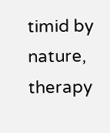timid by nature, therapy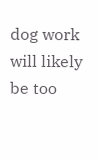dog work will likely be too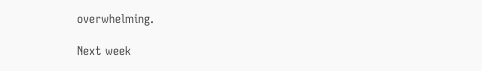overwhelming.

Next week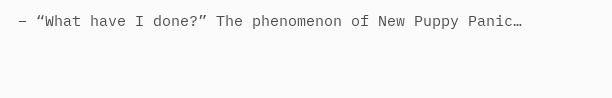– “What have I done?” The phenomenon of New Puppy Panic…